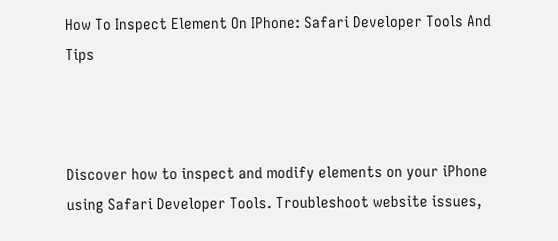How To Inspect Element On IPhone: Safari Developer Tools And Tips



Discover how to inspect and modify elements on your iPhone using Safari Developer Tools. Troubleshoot website issues,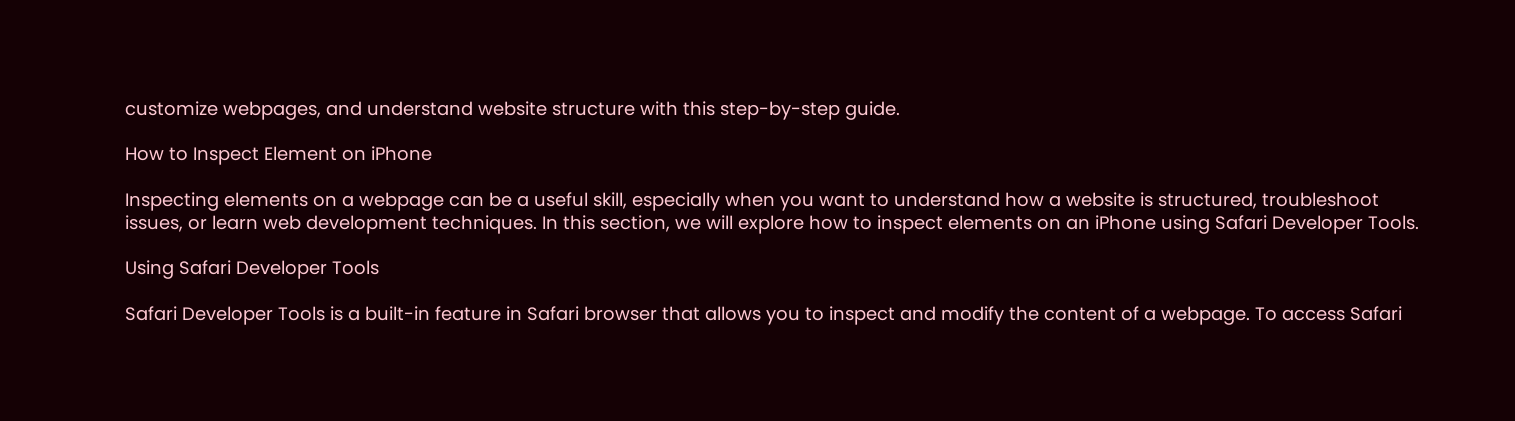customize webpages, and understand website structure with this step-by-step guide.

How to Inspect Element on iPhone

Inspecting elements on a webpage can be a useful skill, especially when you want to understand how a website is structured, troubleshoot issues, or learn web development techniques. In this section, we will explore how to inspect elements on an iPhone using Safari Developer Tools.

Using Safari Developer Tools

Safari Developer Tools is a built-in feature in Safari browser that allows you to inspect and modify the content of a webpage. To access Safari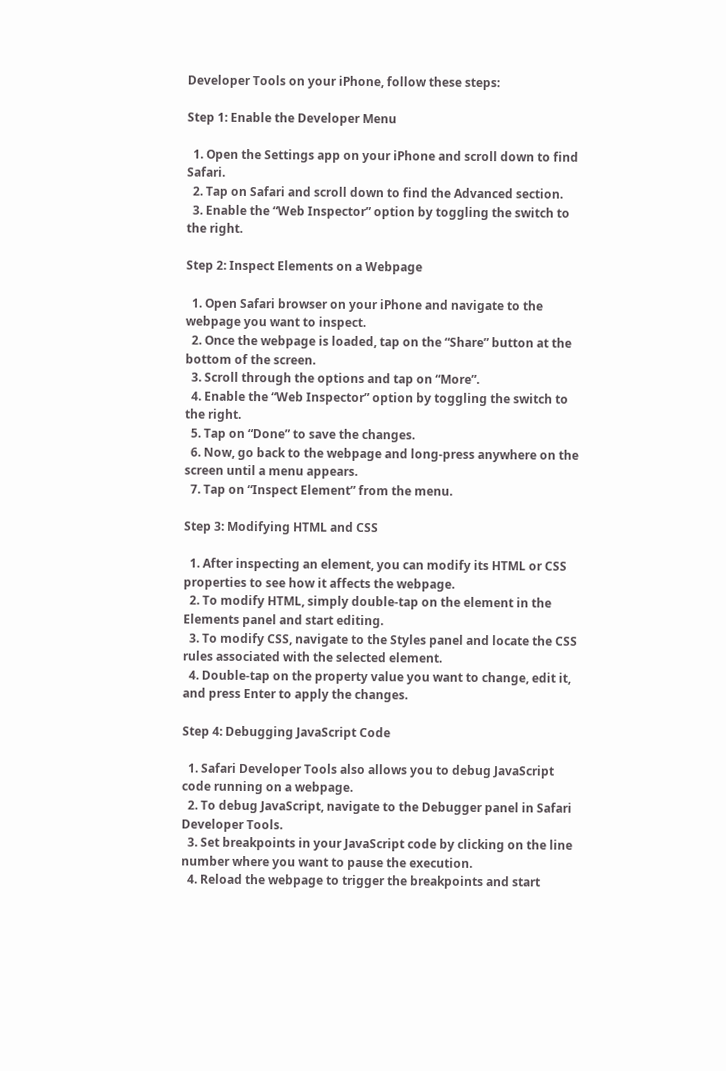Developer Tools on your iPhone, follow these steps:

Step 1: Enable the Developer Menu

  1. Open the Settings app on your iPhone and scroll down to find Safari.
  2. Tap on Safari and scroll down to find the Advanced section.
  3. Enable the “Web Inspector” option by toggling the switch to the right.

Step 2: Inspect Elements on a Webpage

  1. Open Safari browser on your iPhone and navigate to the webpage you want to inspect.
  2. Once the webpage is loaded, tap on the “Share” button at the bottom of the screen.
  3. Scroll through the options and tap on “More”.
  4. Enable the “Web Inspector” option by toggling the switch to the right.
  5. Tap on “Done” to save the changes.
  6. Now, go back to the webpage and long-press anywhere on the screen until a menu appears.
  7. Tap on “Inspect Element” from the menu.

Step 3: Modifying HTML and CSS

  1. After inspecting an element, you can modify its HTML or CSS properties to see how it affects the webpage.
  2. To modify HTML, simply double-tap on the element in the Elements panel and start editing.
  3. To modify CSS, navigate to the Styles panel and locate the CSS rules associated with the selected element.
  4. Double-tap on the property value you want to change, edit it, and press Enter to apply the changes.

Step 4: Debugging JavaScript Code

  1. Safari Developer Tools also allows you to debug JavaScript code running on a webpage.
  2. To debug JavaScript, navigate to the Debugger panel in Safari Developer Tools.
  3. Set breakpoints in your JavaScript code by clicking on the line number where you want to pause the execution.
  4. Reload the webpage to trigger the breakpoints and start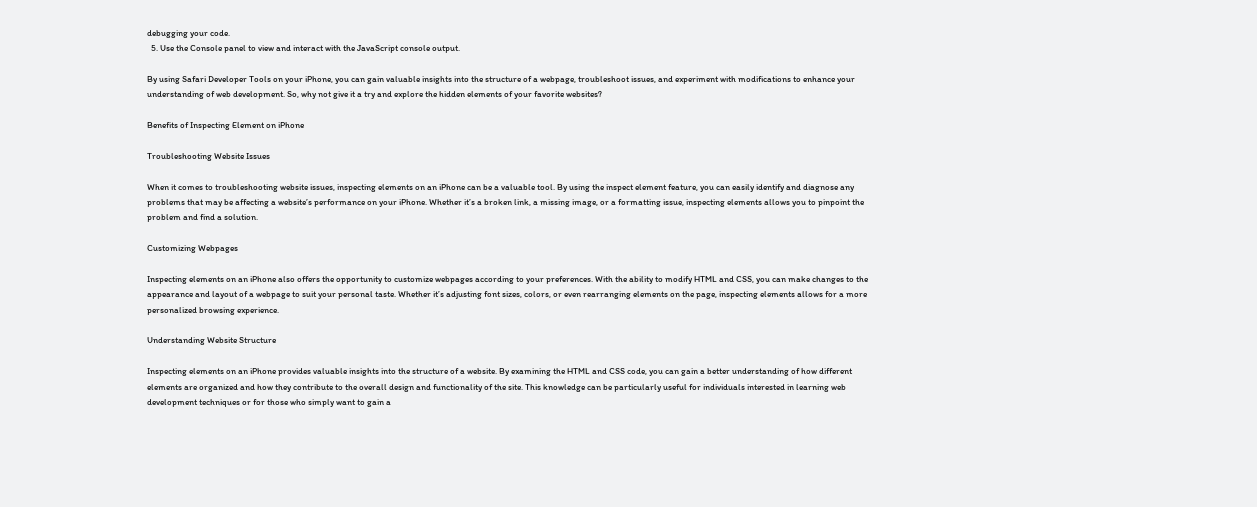debugging your code.
  5. Use the Console panel to view and interact with the JavaScript console output.

By using Safari Developer Tools on your iPhone, you can gain valuable insights into the structure of a webpage, troubleshoot issues, and experiment with modifications to enhance your understanding of web development. So, why not give it a try and explore the hidden elements of your favorite websites?

Benefits of Inspecting Element on iPhone

Troubleshooting Website Issues

When it comes to troubleshooting website issues, inspecting elements on an iPhone can be a valuable tool. By using the inspect element feature, you can easily identify and diagnose any problems that may be affecting a website’s performance on your iPhone. Whether it’s a broken link, a missing image, or a formatting issue, inspecting elements allows you to pinpoint the problem and find a solution.

Customizing Webpages

Inspecting elements on an iPhone also offers the opportunity to customize webpages according to your preferences. With the ability to modify HTML and CSS, you can make changes to the appearance and layout of a webpage to suit your personal taste. Whether it’s adjusting font sizes, colors, or even rearranging elements on the page, inspecting elements allows for a more personalized browsing experience.

Understanding Website Structure

Inspecting elements on an iPhone provides valuable insights into the structure of a website. By examining the HTML and CSS code, you can gain a better understanding of how different elements are organized and how they contribute to the overall design and functionality of the site. This knowledge can be particularly useful for individuals interested in learning web development techniques or for those who simply want to gain a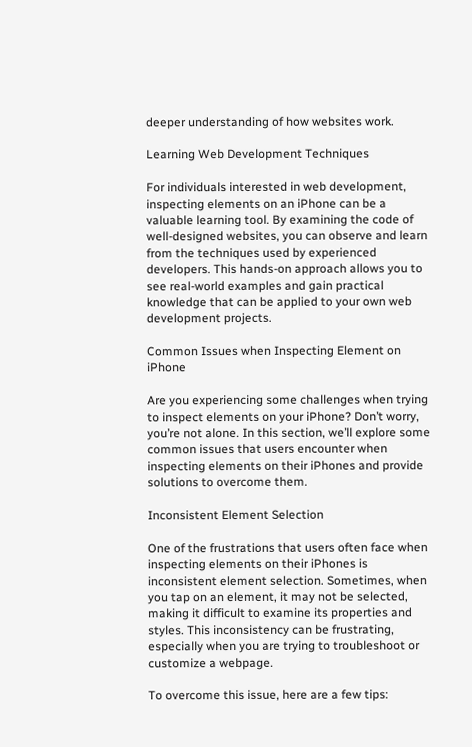deeper understanding of how websites work.

Learning Web Development Techniques

For individuals interested in web development, inspecting elements on an iPhone can be a valuable learning tool. By examining the code of well-designed websites, you can observe and learn from the techniques used by experienced developers. This hands-on approach allows you to see real-world examples and gain practical knowledge that can be applied to your own web development projects.

Common Issues when Inspecting Element on iPhone

Are you experiencing some challenges when trying to inspect elements on your iPhone? Don’t worry, you’re not alone. In this section, we’ll explore some common issues that users encounter when inspecting elements on their iPhones and provide solutions to overcome them.

Inconsistent Element Selection

One of the frustrations that users often face when inspecting elements on their iPhones is inconsistent element selection. Sometimes, when you tap on an element, it may not be selected, making it difficult to examine its properties and styles. This inconsistency can be frustrating, especially when you are trying to troubleshoot or customize a webpage.

To overcome this issue, here are a few tips: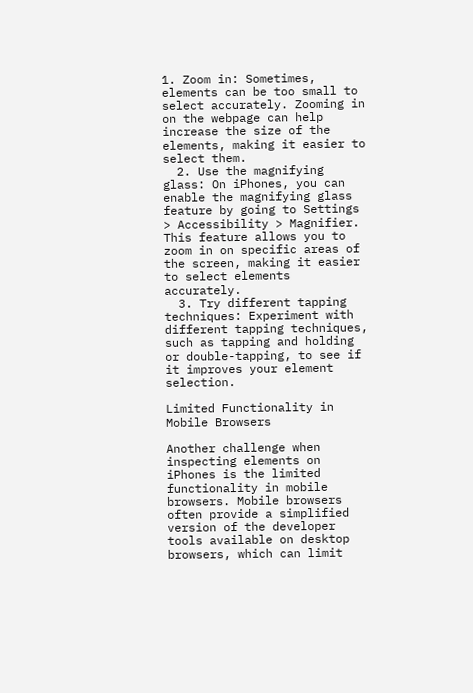1. Zoom in: Sometimes, elements can be too small to select accurately. Zooming in on the webpage can help increase the size of the elements, making it easier to select them.
  2. Use the magnifying glass: On iPhones, you can enable the magnifying glass feature by going to Settings > Accessibility > Magnifier. This feature allows you to zoom in on specific areas of the screen, making it easier to select elements accurately.
  3. Try different tapping techniques: Experiment with different tapping techniques, such as tapping and holding or double-tapping, to see if it improves your element selection.

Limited Functionality in Mobile Browsers

Another challenge when inspecting elements on iPhones is the limited functionality in mobile browsers. Mobile browsers often provide a simplified version of the developer tools available on desktop browsers, which can limit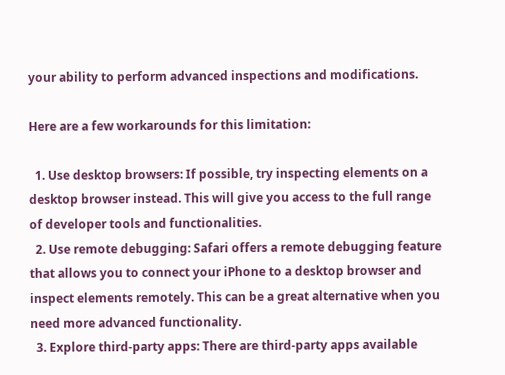your ability to perform advanced inspections and modifications.

Here are a few workarounds for this limitation:

  1. Use desktop browsers: If possible, try inspecting elements on a desktop browser instead. This will give you access to the full range of developer tools and functionalities.
  2. Use remote debugging: Safari offers a remote debugging feature that allows you to connect your iPhone to a desktop browser and inspect elements remotely. This can be a great alternative when you need more advanced functionality.
  3. Explore third-party apps: There are third-party apps available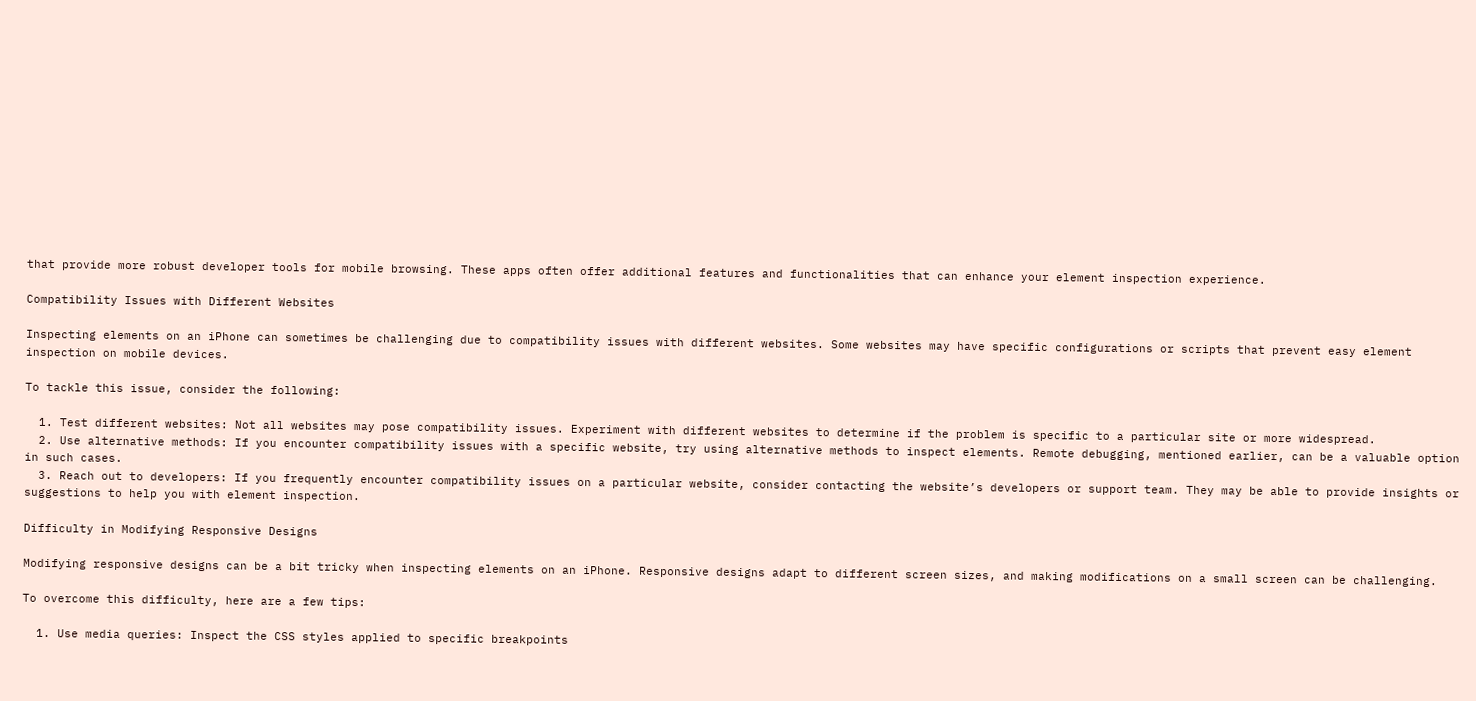that provide more robust developer tools for mobile browsing. These apps often offer additional features and functionalities that can enhance your element inspection experience.

Compatibility Issues with Different Websites

Inspecting elements on an iPhone can sometimes be challenging due to compatibility issues with different websites. Some websites may have specific configurations or scripts that prevent easy element inspection on mobile devices.

To tackle this issue, consider the following:

  1. Test different websites: Not all websites may pose compatibility issues. Experiment with different websites to determine if the problem is specific to a particular site or more widespread.
  2. Use alternative methods: If you encounter compatibility issues with a specific website, try using alternative methods to inspect elements. Remote debugging, mentioned earlier, can be a valuable option in such cases.
  3. Reach out to developers: If you frequently encounter compatibility issues on a particular website, consider contacting the website’s developers or support team. They may be able to provide insights or suggestions to help you with element inspection.

Difficulty in Modifying Responsive Designs

Modifying responsive designs can be a bit tricky when inspecting elements on an iPhone. Responsive designs adapt to different screen sizes, and making modifications on a small screen can be challenging.

To overcome this difficulty, here are a few tips:

  1. Use media queries: Inspect the CSS styles applied to specific breakpoints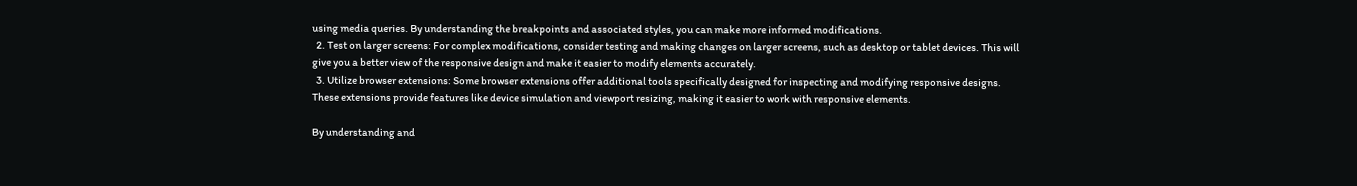using media queries. By understanding the breakpoints and associated styles, you can make more informed modifications.
  2. Test on larger screens: For complex modifications, consider testing and making changes on larger screens, such as desktop or tablet devices. This will give you a better view of the responsive design and make it easier to modify elements accurately.
  3. Utilize browser extensions: Some browser extensions offer additional tools specifically designed for inspecting and modifying responsive designs. These extensions provide features like device simulation and viewport resizing, making it easier to work with responsive elements.

By understanding and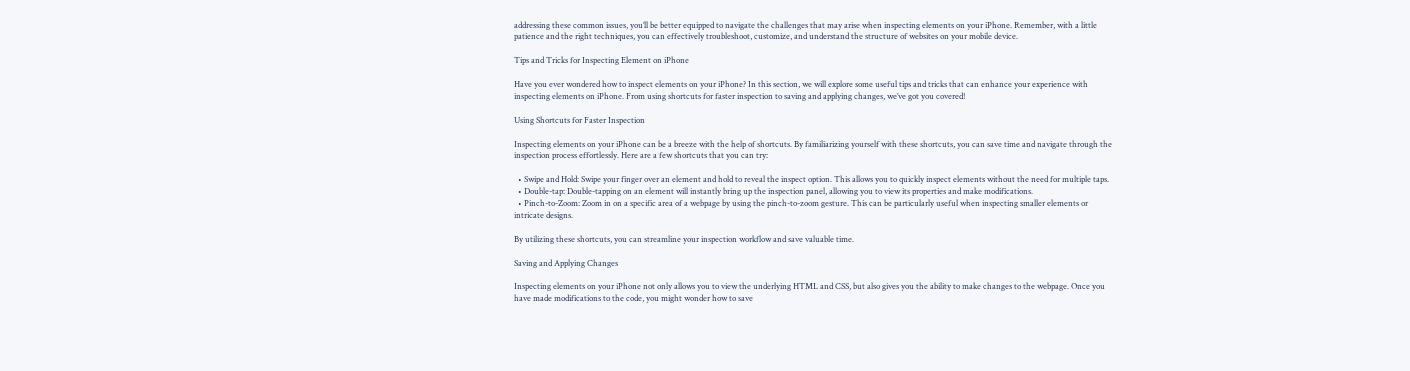addressing these common issues, you’ll be better equipped to navigate the challenges that may arise when inspecting elements on your iPhone. Remember, with a little patience and the right techniques, you can effectively troubleshoot, customize, and understand the structure of websites on your mobile device.

Tips and Tricks for Inspecting Element on iPhone

Have you ever wondered how to inspect elements on your iPhone? In this section, we will explore some useful tips and tricks that can enhance your experience with inspecting elements on iPhone. From using shortcuts for faster inspection to saving and applying changes, we’ve got you covered!

Using Shortcuts for Faster Inspection

Inspecting elements on your iPhone can be a breeze with the help of shortcuts. By familiarizing yourself with these shortcuts, you can save time and navigate through the inspection process effortlessly. Here are a few shortcuts that you can try:

  • Swipe and Hold: Swipe your finger over an element and hold to reveal the inspect option. This allows you to quickly inspect elements without the need for multiple taps.
  • Double-tap: Double-tapping on an element will instantly bring up the inspection panel, allowing you to view its properties and make modifications.
  • Pinch-to-Zoom: Zoom in on a specific area of a webpage by using the pinch-to-zoom gesture. This can be particularly useful when inspecting smaller elements or intricate designs.

By utilizing these shortcuts, you can streamline your inspection workflow and save valuable time.

Saving and Applying Changes

Inspecting elements on your iPhone not only allows you to view the underlying HTML and CSS, but also gives you the ability to make changes to the webpage. Once you have made modifications to the code, you might wonder how to save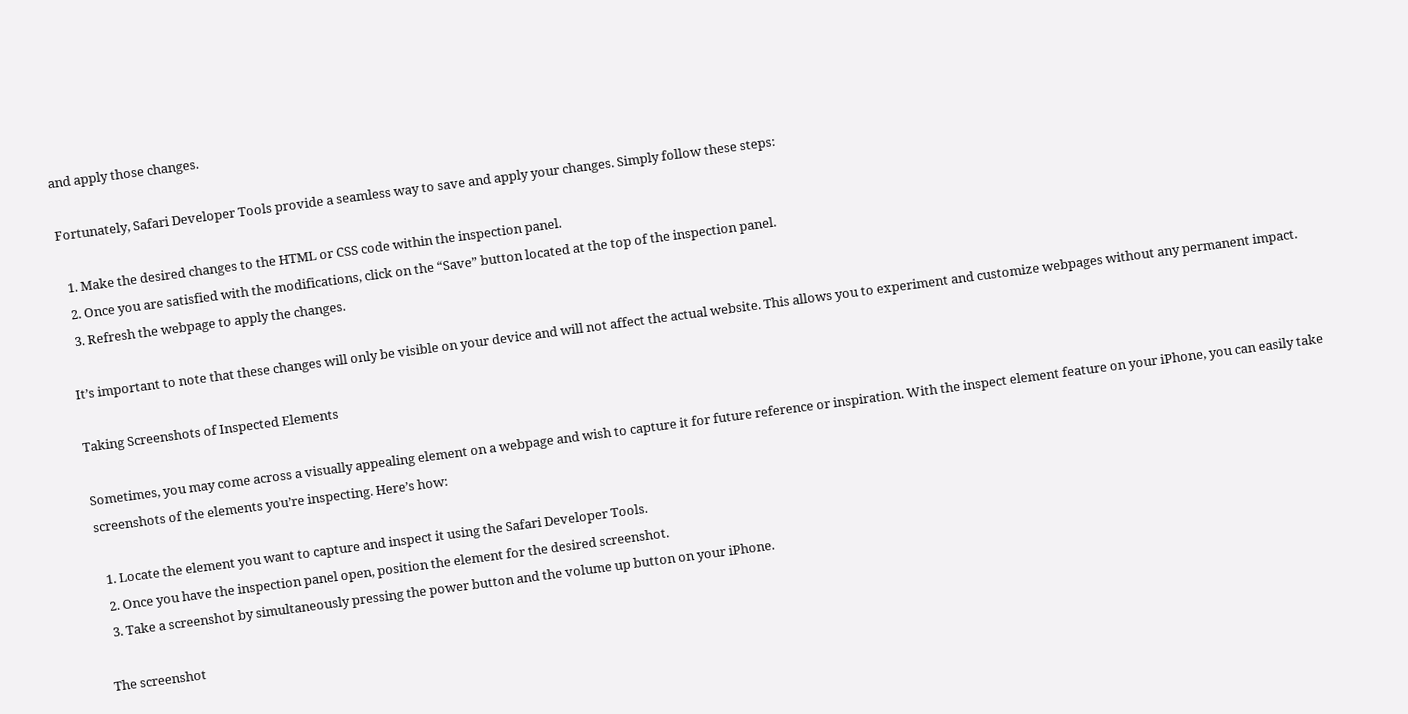and apply those changes.

Fortunately, Safari Developer Tools provide a seamless way to save and apply your changes. Simply follow these steps:

  1. Make the desired changes to the HTML or CSS code within the inspection panel.
  2. Once you are satisfied with the modifications, click on the “Save” button located at the top of the inspection panel.
  3. Refresh the webpage to apply the changes.

It’s important to note that these changes will only be visible on your device and will not affect the actual website. This allows you to experiment and customize webpages without any permanent impact.

Taking Screenshots of Inspected Elements

Sometimes, you may come across a visually appealing element on a webpage and wish to capture it for future reference or inspiration. With the inspect element feature on your iPhone, you can easily take screenshots of the elements you’re inspecting. Here’s how:

  1. Locate the element you want to capture and inspect it using the Safari Developer Tools.
  2. Once you have the inspection panel open, position the element for the desired screenshot.
  3. Take a screenshot by simultaneously pressing the power button and the volume up button on your iPhone.

The screenshot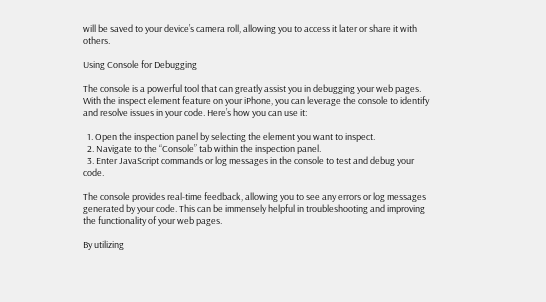will be saved to your device’s camera roll, allowing you to access it later or share it with others.

Using Console for Debugging

The console is a powerful tool that can greatly assist you in debugging your web pages. With the inspect element feature on your iPhone, you can leverage the console to identify and resolve issues in your code. Here’s how you can use it:

  1. Open the inspection panel by selecting the element you want to inspect.
  2. Navigate to the “Console” tab within the inspection panel.
  3. Enter JavaScript commands or log messages in the console to test and debug your code.

The console provides real-time feedback, allowing you to see any errors or log messages generated by your code. This can be immensely helpful in troubleshooting and improving the functionality of your web pages.

By utilizing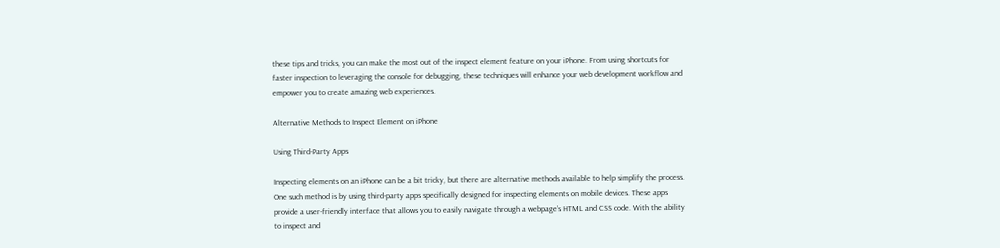these tips and tricks, you can make the most out of the inspect element feature on your iPhone. From using shortcuts for faster inspection to leveraging the console for debugging, these techniques will enhance your web development workflow and empower you to create amazing web experiences.

Alternative Methods to Inspect Element on iPhone

Using Third-Party Apps

Inspecting elements on an iPhone can be a bit tricky, but there are alternative methods available to help simplify the process. One such method is by using third-party apps specifically designed for inspecting elements on mobile devices. These apps provide a user-friendly interface that allows you to easily navigate through a webpage’s HTML and CSS code. With the ability to inspect and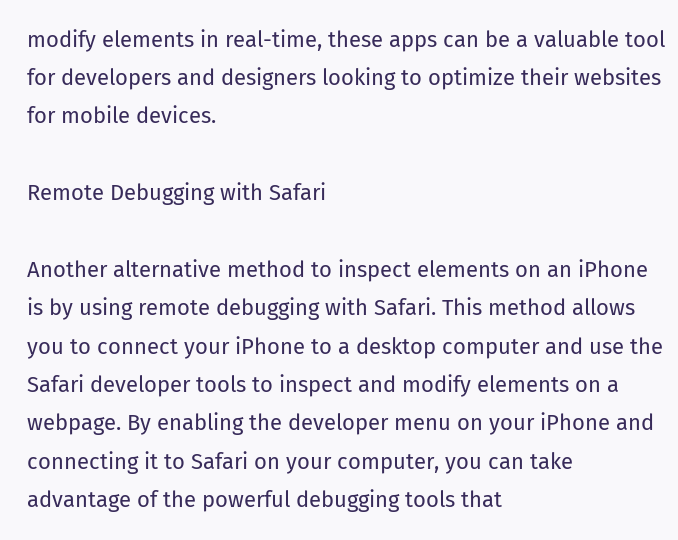modify elements in real-time, these apps can be a valuable tool for developers and designers looking to optimize their websites for mobile devices.

Remote Debugging with Safari

Another alternative method to inspect elements on an iPhone is by using remote debugging with Safari. This method allows you to connect your iPhone to a desktop computer and use the Safari developer tools to inspect and modify elements on a webpage. By enabling the developer menu on your iPhone and connecting it to Safari on your computer, you can take advantage of the powerful debugging tools that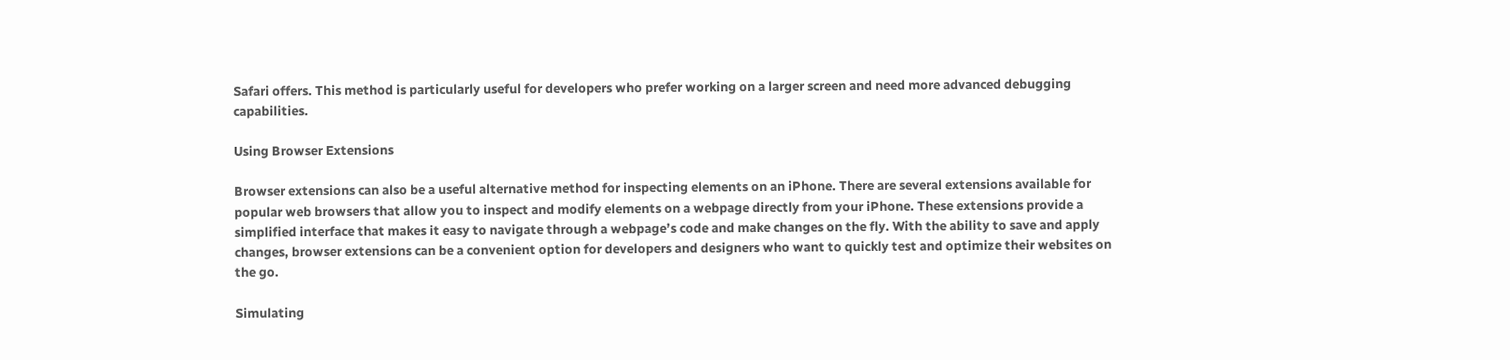Safari offers. This method is particularly useful for developers who prefer working on a larger screen and need more advanced debugging capabilities.

Using Browser Extensions

Browser extensions can also be a useful alternative method for inspecting elements on an iPhone. There are several extensions available for popular web browsers that allow you to inspect and modify elements on a webpage directly from your iPhone. These extensions provide a simplified interface that makes it easy to navigate through a webpage’s code and make changes on the fly. With the ability to save and apply changes, browser extensions can be a convenient option for developers and designers who want to quickly test and optimize their websites on the go.

Simulating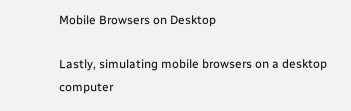Mobile Browsers on Desktop

Lastly, simulating mobile browsers on a desktop computer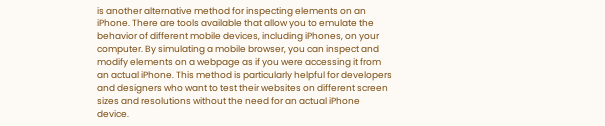is another alternative method for inspecting elements on an iPhone. There are tools available that allow you to emulate the behavior of different mobile devices, including iPhones, on your computer. By simulating a mobile browser, you can inspect and modify elements on a webpage as if you were accessing it from an actual iPhone. This method is particularly helpful for developers and designers who want to test their websites on different screen sizes and resolutions without the need for an actual iPhone device.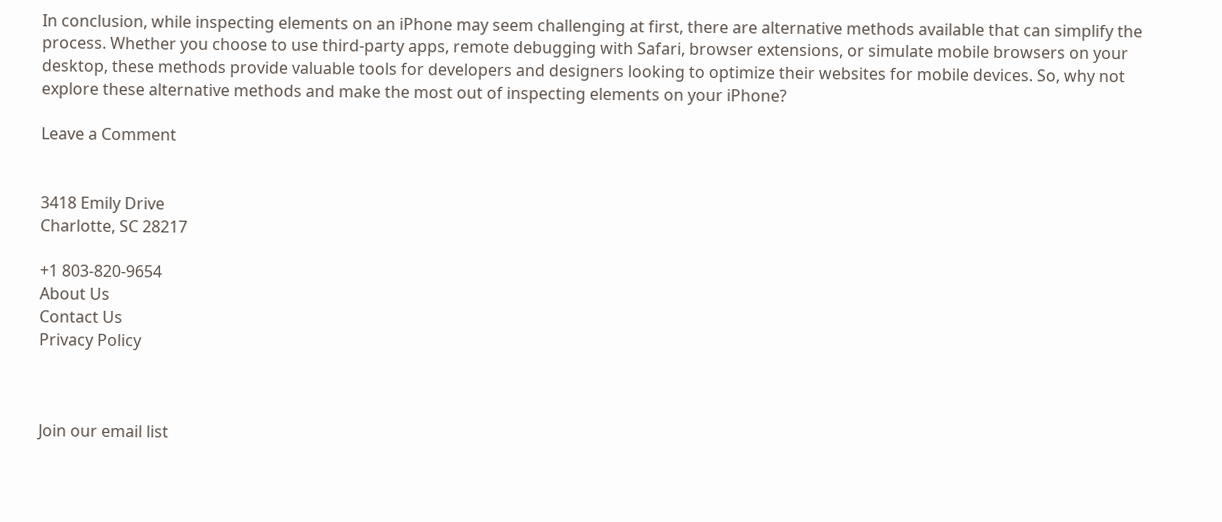In conclusion, while inspecting elements on an iPhone may seem challenging at first, there are alternative methods available that can simplify the process. Whether you choose to use third-party apps, remote debugging with Safari, browser extensions, or simulate mobile browsers on your desktop, these methods provide valuable tools for developers and designers looking to optimize their websites for mobile devices. So, why not explore these alternative methods and make the most out of inspecting elements on your iPhone?

Leave a Comment


3418 Emily Drive
Charlotte, SC 28217

+1 803-820-9654
About Us
Contact Us
Privacy Policy



Join our email list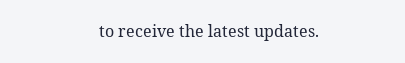to receive the latest updates.